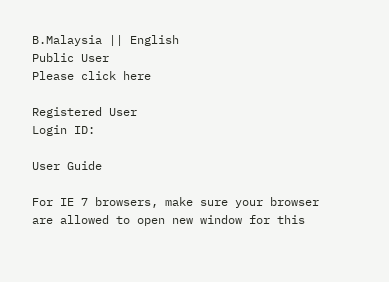B.Malaysia || English
Public User
Please click here

Registered User
Login ID:

User Guide

For IE 7 browsers, make sure your browser are allowed to open new window for this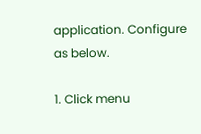application. Configure as below.

1. Click menu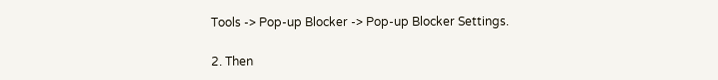Tools -> Pop-up Blocker -> Pop-up Blocker Settings.

2. Then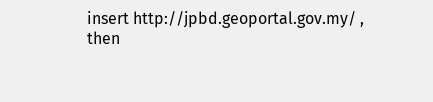insert http://jpbd.geoportal.gov.my/ , then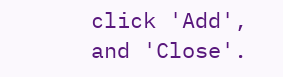click 'Add', and 'Close'.